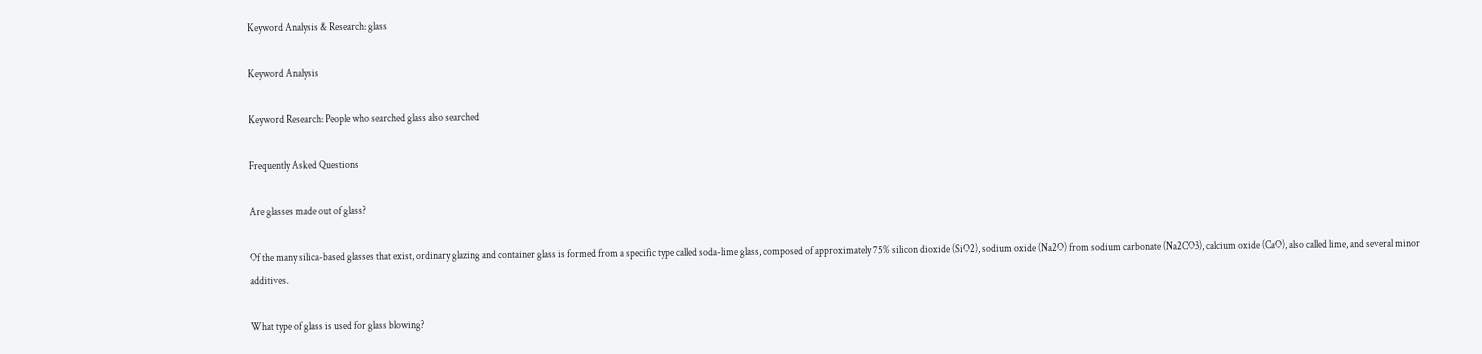Keyword Analysis & Research: glass

Keyword Analysis

Keyword Research: People who searched glass also searched

Frequently Asked Questions

Are glasses made out of glass?

Of the many silica-based glasses that exist, ordinary glazing and container glass is formed from a specific type called soda-lime glass, composed of approximately 75% silicon dioxide (SiO2), sodium oxide (Na2O) from sodium carbonate (Na2CO3), calcium oxide (CaO), also called lime, and several minor additives.

What type of glass is used for glass blowing?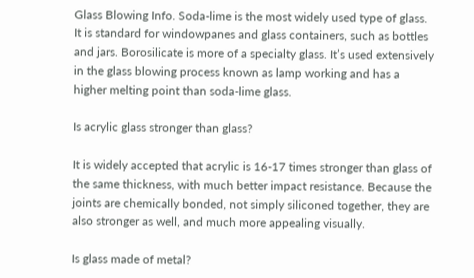Glass Blowing Info. Soda-lime is the most widely used type of glass. It is standard for windowpanes and glass containers, such as bottles and jars. Borosilicate is more of a specialty glass. It’s used extensively in the glass blowing process known as lamp working and has a higher melting point than soda-lime glass.

Is acrylic glass stronger than glass?

It is widely accepted that acrylic is 16-17 times stronger than glass of the same thickness, with much better impact resistance. Because the joints are chemically bonded, not simply siliconed together, they are also stronger as well, and much more appealing visually.

Is glass made of metal?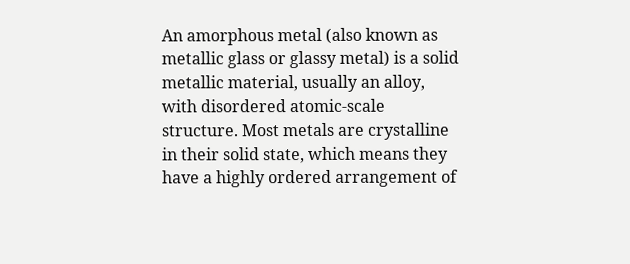An amorphous metal (also known as metallic glass or glassy metal) is a solid metallic material, usually an alloy, with disordered atomic-scale structure. Most metals are crystalline in their solid state, which means they have a highly ordered arrangement of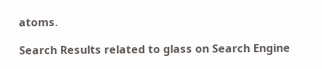atoms.

Search Results related to glass on Search Engine